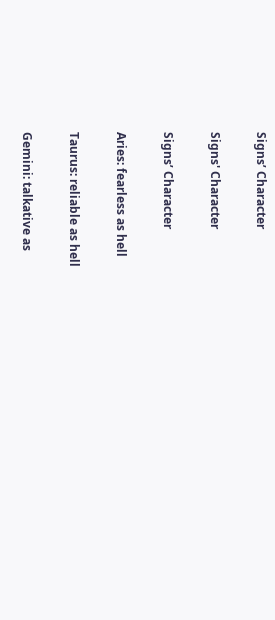Signs’ Character

Signs' Character

Signs’ Character

Aries: fearless as hell

Taurus: reliable as hell

Gemini: talkative as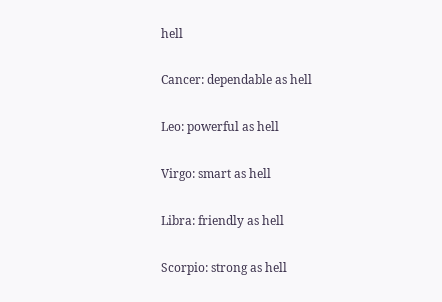hell

Cancer: dependable as hell

Leo: powerful as hell

Virgo: smart as hell

Libra: friendly as hell

Scorpio: strong as hell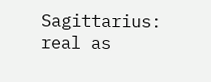Sagittarius: real as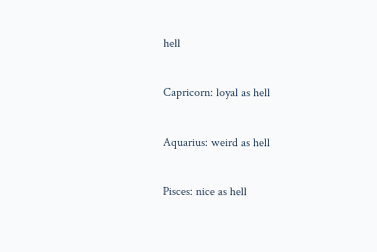hell

Capricorn: loyal as hell

Aquarius: weird as hell

Pisces: nice as hell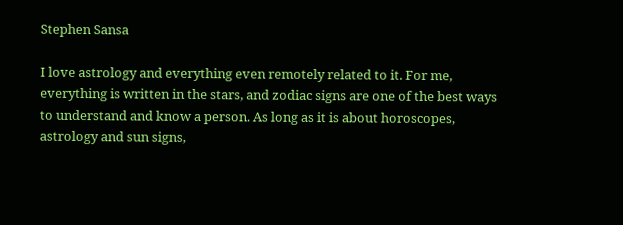Stephen Sansa

I love astrology and everything even remotely related to it. For me, everything is written in the stars, and zodiac signs are one of the best ways to understand and know a person. As long as it is about horoscopes, astrology and sun signs,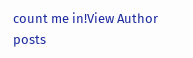count me in!View Author posts